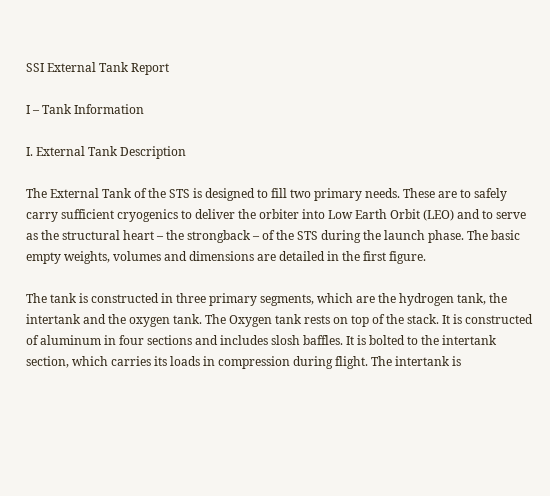SSI External Tank Report

I – Tank Information

I. External Tank Description

The External Tank of the STS is designed to fill two primary needs. These are to safely carry sufficient cryogenics to deliver the orbiter into Low Earth Orbit (LEO) and to serve as the structural heart – the strongback – of the STS during the launch phase. The basic empty weights, volumes and dimensions are detailed in the first figure.

The tank is constructed in three primary segments, which are the hydrogen tank, the intertank and the oxygen tank. The Oxygen tank rests on top of the stack. It is constructed of aluminum in four sections and includes slosh baffles. It is bolted to the intertank section, which carries its loads in compression during flight. The intertank is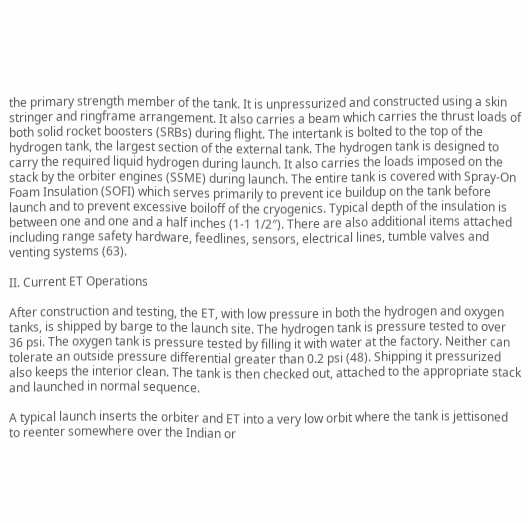the primary strength member of the tank. It is unpressurized and constructed using a skin stringer and ringframe arrangement. It also carries a beam which carries the thrust loads of both solid rocket boosters (SRBs) during flight. The intertank is bolted to the top of the hydrogen tank, the largest section of the external tank. The hydrogen tank is designed to carry the required liquid hydrogen during launch. It also carries the loads imposed on the stack by the orbiter engines (SSME) during launch. The entire tank is covered with Spray-On Foam Insulation (SOFI) which serves primarily to prevent ice buildup on the tank before launch and to prevent excessive boiloff of the cryogenics. Typical depth of the insulation is between one and one and a half inches (1-1 1/2″). There are also additional items attached including range safety hardware, feedlines, sensors, electrical lines, tumble valves and venting systems (63).

II. Current ET Operations

After construction and testing, the ET, with low pressure in both the hydrogen and oxygen tanks, is shipped by barge to the launch site. The hydrogen tank is pressure tested to over 36 psi. The oxygen tank is pressure tested by filling it with water at the factory. Neither can tolerate an outside pressure differential greater than 0.2 psi (48). Shipping it pressurized also keeps the interior clean. The tank is then checked out, attached to the appropriate stack and launched in normal sequence.

A typical launch inserts the orbiter and ET into a very low orbit where the tank is jettisoned to reenter somewhere over the Indian or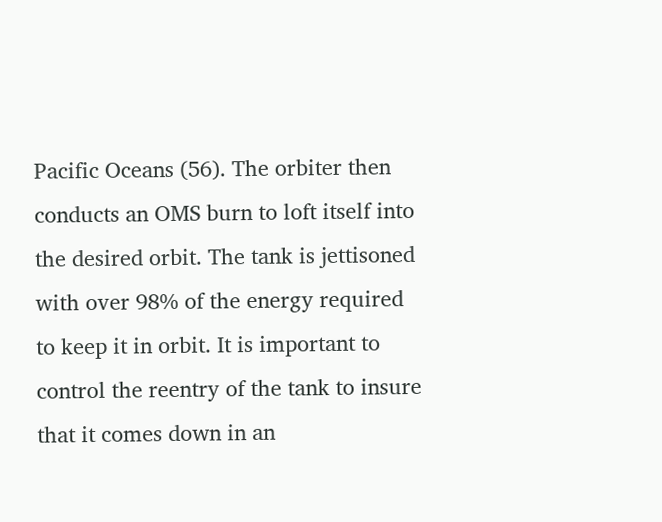Pacific Oceans (56). The orbiter then conducts an OMS burn to loft itself into the desired orbit. The tank is jettisoned with over 98% of the energy required to keep it in orbit. It is important to control the reentry of the tank to insure that it comes down in an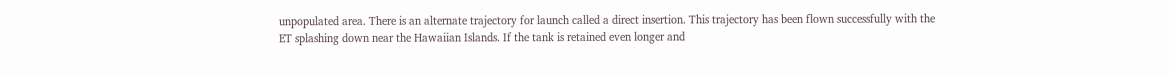unpopulated area. There is an alternate trajectory for launch called a direct insertion. This trajectory has been flown successfully with the ET splashing down near the Hawaiian Islands. If the tank is retained even longer and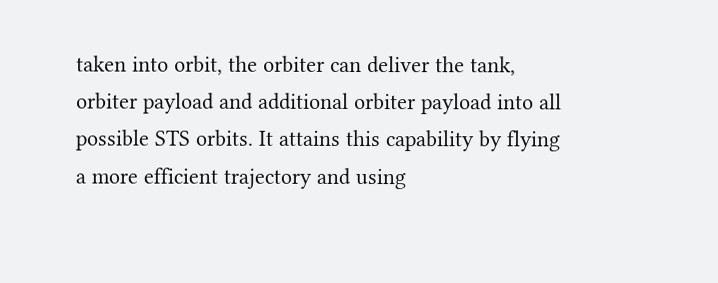taken into orbit, the orbiter can deliver the tank, orbiter payload and additional orbiter payload into all possible STS orbits. It attains this capability by flying a more efficient trajectory and using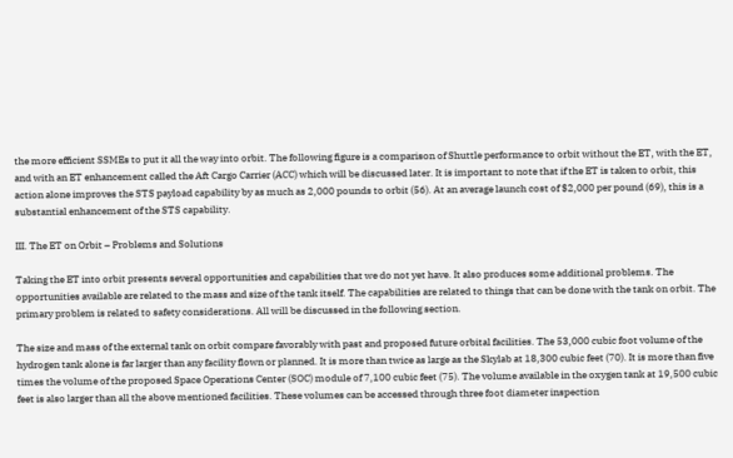the more efficient SSMEs to put it all the way into orbit. The following figure is a comparison of Shuttle performance to orbit without the ET, with the ET, and with an ET enhancement called the Aft Cargo Carrier (ACC) which will be discussed later. It is important to note that if the ET is taken to orbit, this action alone improves the STS payload capability by as much as 2,000 pounds to orbit (56). At an average launch cost of $2,000 per pound (69), this is a substantial enhancement of the STS capability.

III. The ET on Orbit – Problems and Solutions

Taking the ET into orbit presents several opportunities and capabilities that we do not yet have. It also produces some additional problems. The opportunities available are related to the mass and size of the tank itself. The capabilities are related to things that can be done with the tank on orbit. The primary problem is related to safety considerations. All will be discussed in the following section.

The size and mass of the external tank on orbit compare favorably with past and proposed future orbital facilities. The 53,000 cubic foot volume of the hydrogen tank alone is far larger than any facility flown or planned. It is more than twice as large as the Skylab at 18,300 cubic feet (70). It is more than five times the volume of the proposed Space Operations Center (SOC) module of 7,100 cubic feet (75). The volume available in the oxygen tank at 19,500 cubic feet is also larger than all the above mentioned facilities. These volumes can be accessed through three foot diameter inspection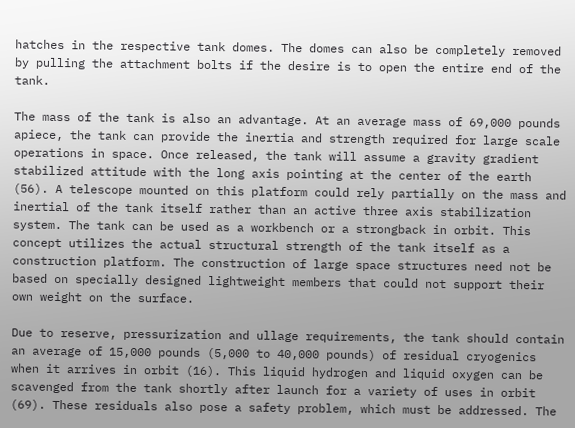hatches in the respective tank domes. The domes can also be completely removed by pulling the attachment bolts if the desire is to open the entire end of the tank.

The mass of the tank is also an advantage. At an average mass of 69,000 pounds apiece, the tank can provide the inertia and strength required for large scale operations in space. Once released, the tank will assume a gravity gradient stabilized attitude with the long axis pointing at the center of the earth (56). A telescope mounted on this platform could rely partially on the mass and inertial of the tank itself rather than an active three axis stabilization system. The tank can be used as a workbench or a strongback in orbit. This concept utilizes the actual structural strength of the tank itself as a construction platform. The construction of large space structures need not be based on specially designed lightweight members that could not support their own weight on the surface.

Due to reserve, pressurization and ullage requirements, the tank should contain an average of 15,000 pounds (5,000 to 40,000 pounds) of residual cryogenics when it arrives in orbit (16). This liquid hydrogen and liquid oxygen can be scavenged from the tank shortly after launch for a variety of uses in orbit (69). These residuals also pose a safety problem, which must be addressed. The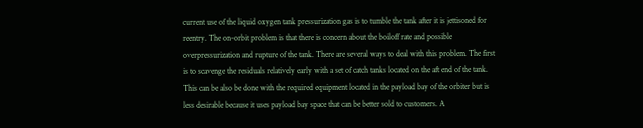current use of the liquid oxygen tank pressurization gas is to tumble the tank after it is jettisoned for reentry. The on-orbit problem is that there is concern about the boiloff rate and possible overpressurization and rupture of the tank. There are several ways to deal with this problem. The first is to scavenge the residuals relatively early with a set of catch tanks located on the aft end of the tank. This can be also be done with the required equipment located in the payload bay of the orbiter but is less desirable because it uses payload bay space that can be better sold to customers. A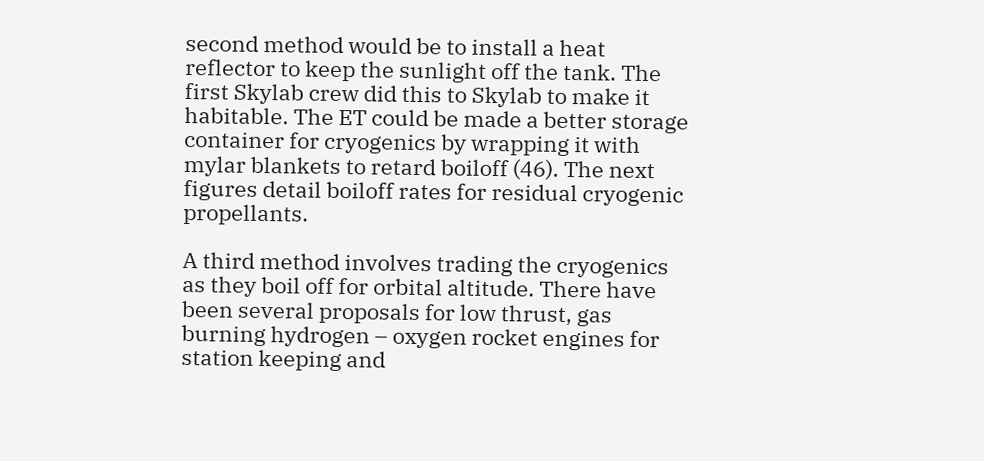second method would be to install a heat reflector to keep the sunlight off the tank. The first Skylab crew did this to Skylab to make it habitable. The ET could be made a better storage container for cryogenics by wrapping it with mylar blankets to retard boiloff (46). The next figures detail boiloff rates for residual cryogenic propellants.

A third method involves trading the cryogenics as they boil off for orbital altitude. There have been several proposals for low thrust, gas burning hydrogen – oxygen rocket engines for station keeping and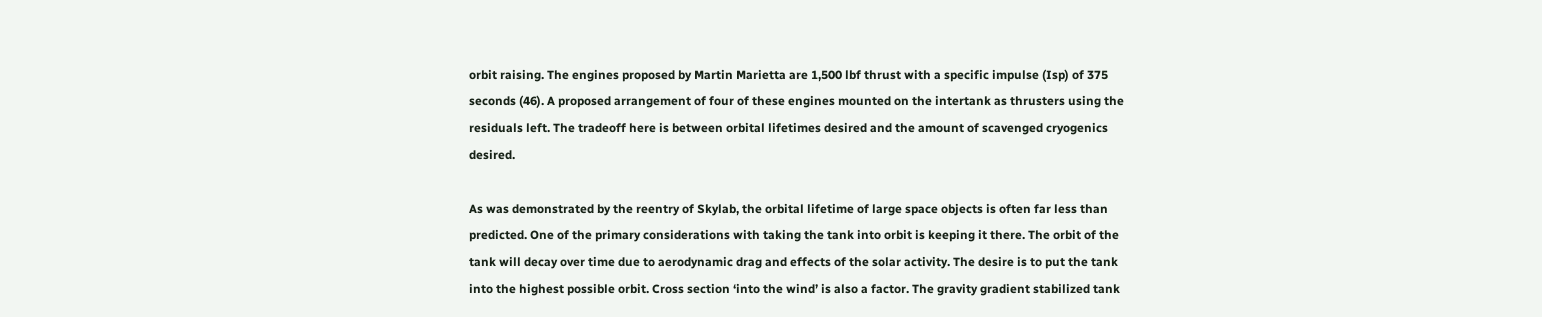orbit raising. The engines proposed by Martin Marietta are 1,500 lbf thrust with a specific impulse (Isp) of 375 seconds (46). A proposed arrangement of four of these engines mounted on the intertank as thrusters using the residuals left. The tradeoff here is between orbital lifetimes desired and the amount of scavenged cryogenics desired.

As was demonstrated by the reentry of Skylab, the orbital lifetime of large space objects is often far less than predicted. One of the primary considerations with taking the tank into orbit is keeping it there. The orbit of the tank will decay over time due to aerodynamic drag and effects of the solar activity. The desire is to put the tank into the highest possible orbit. Cross section ‘into the wind’ is also a factor. The gravity gradient stabilized tank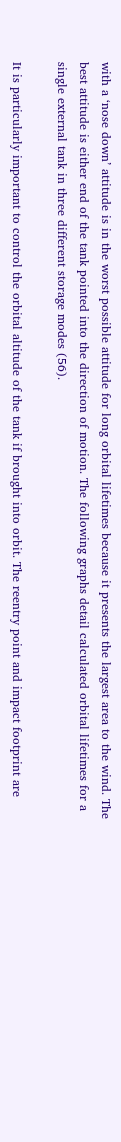with a ‘nose down’ attitude is in the worst possible attitude for long orbital lifetimes because it presents the largest area to the wind. The best attitude is either end of the tank pointed into the direction of motion. The following graphs detail calculated orbital lifetimes for a single external tank in three different storage modes (56).

It is particularly important to control the orbital altitude of the tank if brought into orbit. The reentry point and impact footprint are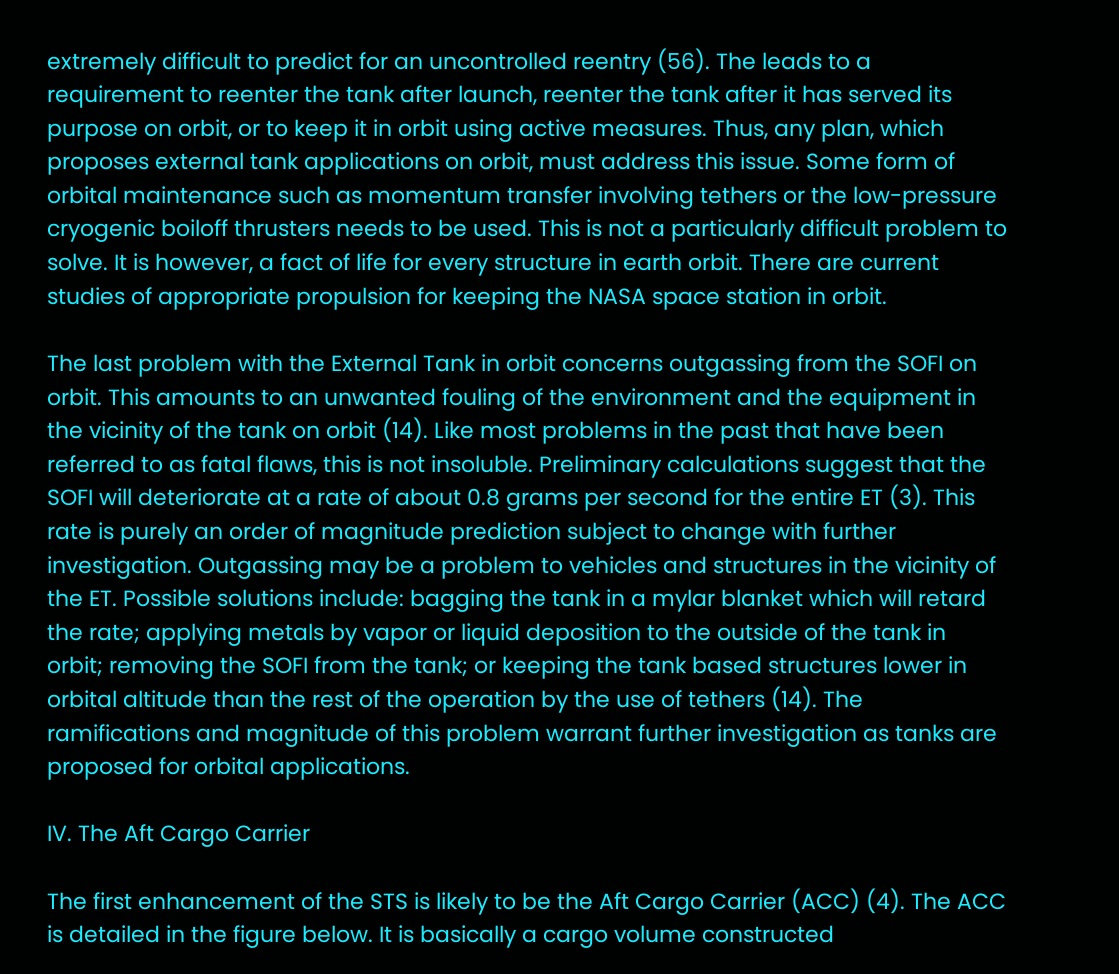extremely difficult to predict for an uncontrolled reentry (56). The leads to a requirement to reenter the tank after launch, reenter the tank after it has served its purpose on orbit, or to keep it in orbit using active measures. Thus, any plan, which proposes external tank applications on orbit, must address this issue. Some form of orbital maintenance such as momentum transfer involving tethers or the low-pressure cryogenic boiloff thrusters needs to be used. This is not a particularly difficult problem to solve. It is however, a fact of life for every structure in earth orbit. There are current studies of appropriate propulsion for keeping the NASA space station in orbit.

The last problem with the External Tank in orbit concerns outgassing from the SOFI on orbit. This amounts to an unwanted fouling of the environment and the equipment in the vicinity of the tank on orbit (14). Like most problems in the past that have been referred to as fatal flaws, this is not insoluble. Preliminary calculations suggest that the SOFI will deteriorate at a rate of about 0.8 grams per second for the entire ET (3). This rate is purely an order of magnitude prediction subject to change with further investigation. Outgassing may be a problem to vehicles and structures in the vicinity of the ET. Possible solutions include: bagging the tank in a mylar blanket which will retard the rate; applying metals by vapor or liquid deposition to the outside of the tank in orbit; removing the SOFI from the tank; or keeping the tank based structures lower in orbital altitude than the rest of the operation by the use of tethers (14). The ramifications and magnitude of this problem warrant further investigation as tanks are proposed for orbital applications.

IV. The Aft Cargo Carrier

The first enhancement of the STS is likely to be the Aft Cargo Carrier (ACC) (4). The ACC is detailed in the figure below. It is basically a cargo volume constructed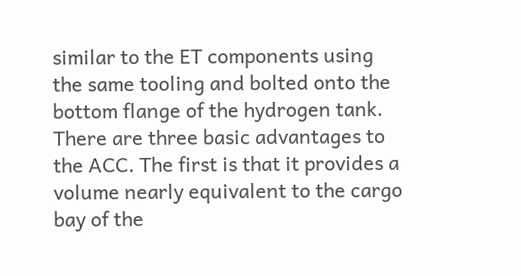similar to the ET components using the same tooling and bolted onto the bottom flange of the hydrogen tank. There are three basic advantages to the ACC. The first is that it provides a volume nearly equivalent to the cargo bay of the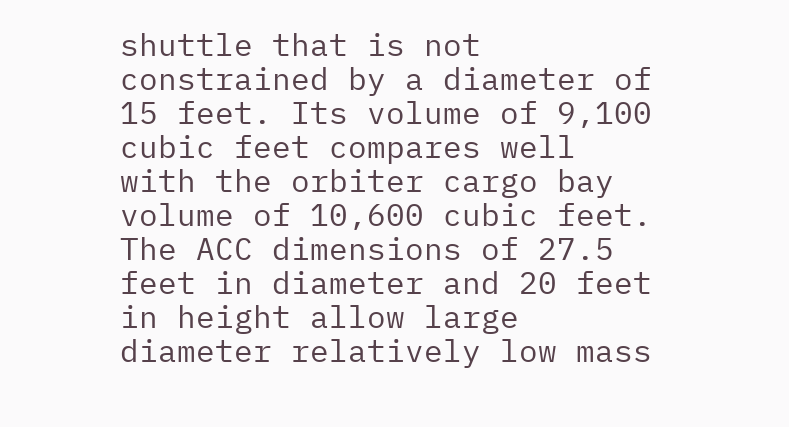shuttle that is not constrained by a diameter of 15 feet. Its volume of 9,100 cubic feet compares well with the orbiter cargo bay volume of 10,600 cubic feet. The ACC dimensions of 27.5 feet in diameter and 20 feet in height allow large diameter relatively low mass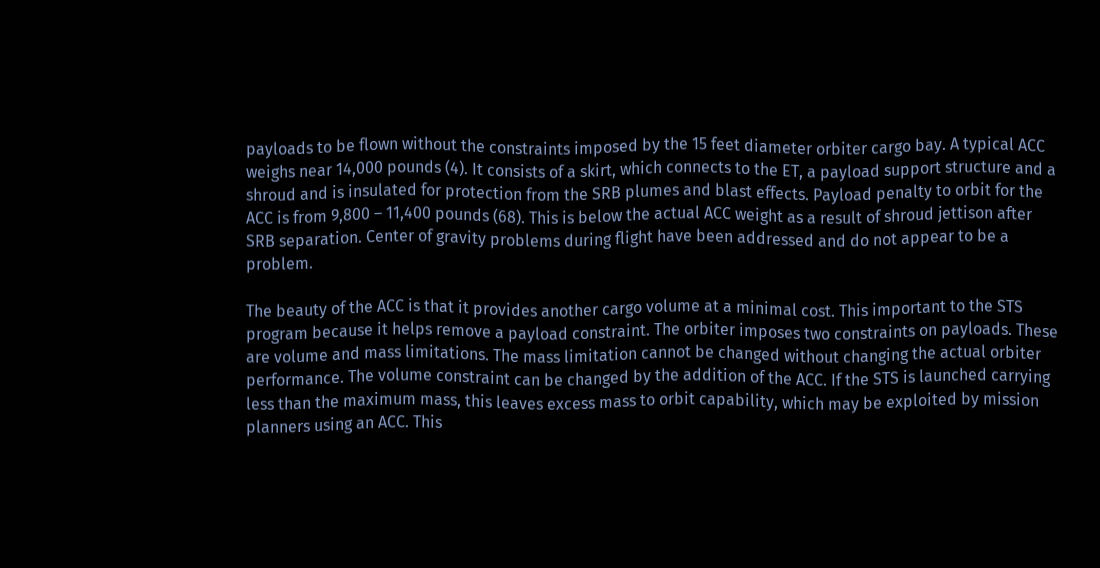payloads to be flown without the constraints imposed by the 15 feet diameter orbiter cargo bay. A typical ACC weighs near 14,000 pounds (4). It consists of a skirt, which connects to the ET, a payload support structure and a shroud and is insulated for protection from the SRB plumes and blast effects. Payload penalty to orbit for the ACC is from 9,800 – 11,400 pounds (68). This is below the actual ACC weight as a result of shroud jettison after SRB separation. Center of gravity problems during flight have been addressed and do not appear to be a problem.

The beauty of the ACC is that it provides another cargo volume at a minimal cost. This important to the STS program because it helps remove a payload constraint. The orbiter imposes two constraints on payloads. These are volume and mass limitations. The mass limitation cannot be changed without changing the actual orbiter performance. The volume constraint can be changed by the addition of the ACC. If the STS is launched carrying less than the maximum mass, this leaves excess mass to orbit capability, which may be exploited by mission planners using an ACC. This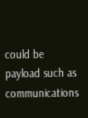could be payload such as communications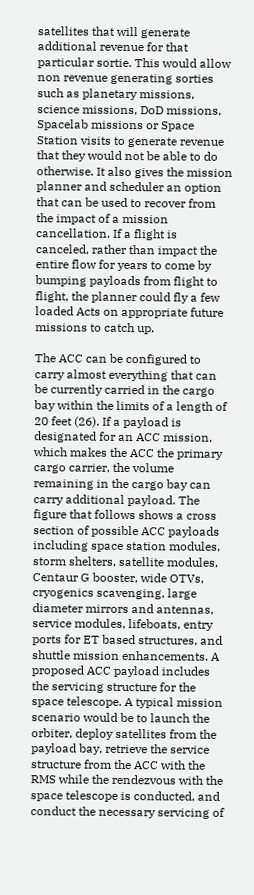satellites that will generate additional revenue for that particular sortie. This would allow non revenue generating sorties such as planetary missions, science missions, DoD missions, Spacelab missions or Space Station visits to generate revenue that they would not be able to do otherwise. It also gives the mission planner and scheduler an option that can be used to recover from the impact of a mission cancellation. If a flight is canceled, rather than impact the entire flow for years to come by bumping payloads from flight to flight, the planner could fly a few loaded Acts on appropriate future missions to catch up.

The ACC can be configured to carry almost everything that can be currently carried in the cargo bay within the limits of a length of 20 feet (26). If a payload is designated for an ACC mission, which makes the ACC the primary cargo carrier, the volume remaining in the cargo bay can carry additional payload. The figure that follows shows a cross section of possible ACC payloads including space station modules, storm shelters, satellite modules, Centaur G booster, wide OTVs, cryogenics scavenging, large diameter mirrors and antennas, service modules, lifeboats, entry ports for ET based structures, and shuttle mission enhancements. A proposed ACC payload includes the servicing structure for the space telescope. A typical mission scenario would be to launch the orbiter, deploy satellites from the payload bay, retrieve the service structure from the ACC with the RMS while the rendezvous with the space telescope is conducted, and conduct the necessary servicing of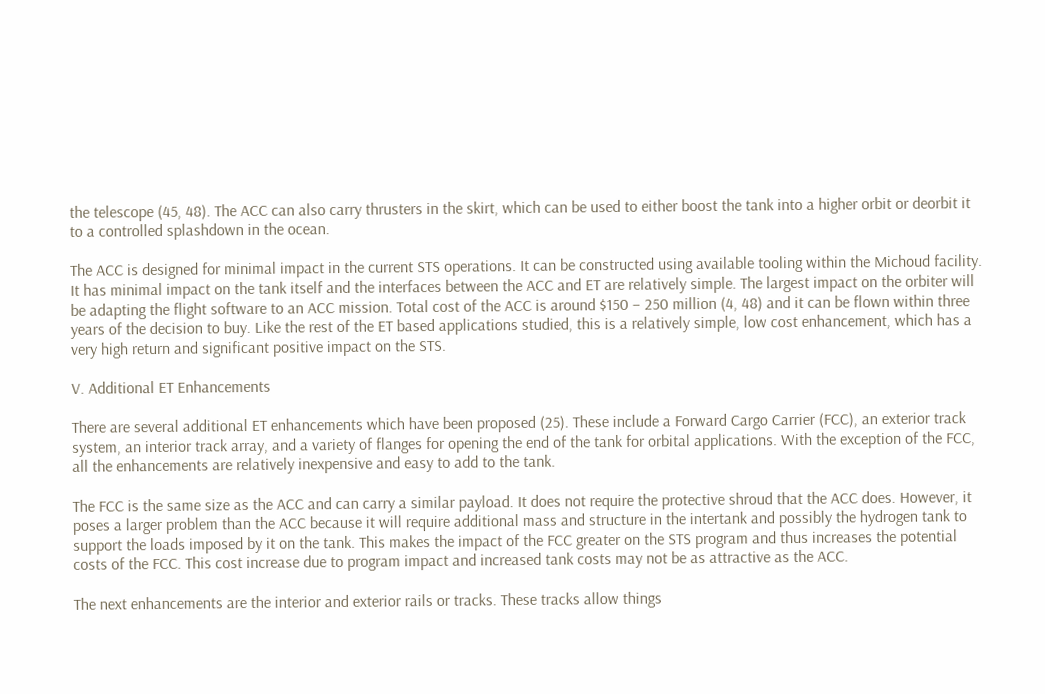the telescope (45, 48). The ACC can also carry thrusters in the skirt, which can be used to either boost the tank into a higher orbit or deorbit it to a controlled splashdown in the ocean.

The ACC is designed for minimal impact in the current STS operations. It can be constructed using available tooling within the Michoud facility. It has minimal impact on the tank itself and the interfaces between the ACC and ET are relatively simple. The largest impact on the orbiter will be adapting the flight software to an ACC mission. Total cost of the ACC is around $150 – 250 million (4, 48) and it can be flown within three years of the decision to buy. Like the rest of the ET based applications studied, this is a relatively simple, low cost enhancement, which has a very high return and significant positive impact on the STS.

V. Additional ET Enhancements

There are several additional ET enhancements which have been proposed (25). These include a Forward Cargo Carrier (FCC), an exterior track system, an interior track array, and a variety of flanges for opening the end of the tank for orbital applications. With the exception of the FCC, all the enhancements are relatively inexpensive and easy to add to the tank.

The FCC is the same size as the ACC and can carry a similar payload. It does not require the protective shroud that the ACC does. However, it poses a larger problem than the ACC because it will require additional mass and structure in the intertank and possibly the hydrogen tank to support the loads imposed by it on the tank. This makes the impact of the FCC greater on the STS program and thus increases the potential costs of the FCC. This cost increase due to program impact and increased tank costs may not be as attractive as the ACC.

The next enhancements are the interior and exterior rails or tracks. These tracks allow things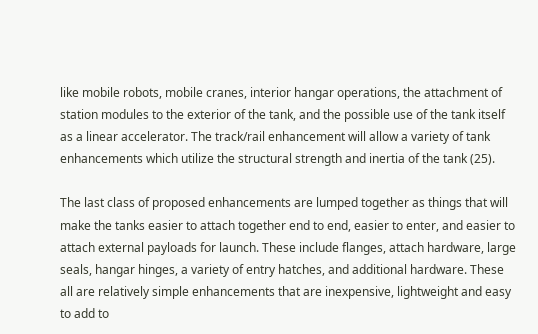like mobile robots, mobile cranes, interior hangar operations, the attachment of station modules to the exterior of the tank, and the possible use of the tank itself as a linear accelerator. The track/rail enhancement will allow a variety of tank enhancements which utilize the structural strength and inertia of the tank (25).

The last class of proposed enhancements are lumped together as things that will make the tanks easier to attach together end to end, easier to enter, and easier to attach external payloads for launch. These include flanges, attach hardware, large seals, hangar hinges, a variety of entry hatches, and additional hardware. These all are relatively simple enhancements that are inexpensive, lightweight and easy to add to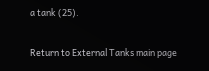a tank (25).

Return to External Tanks main page